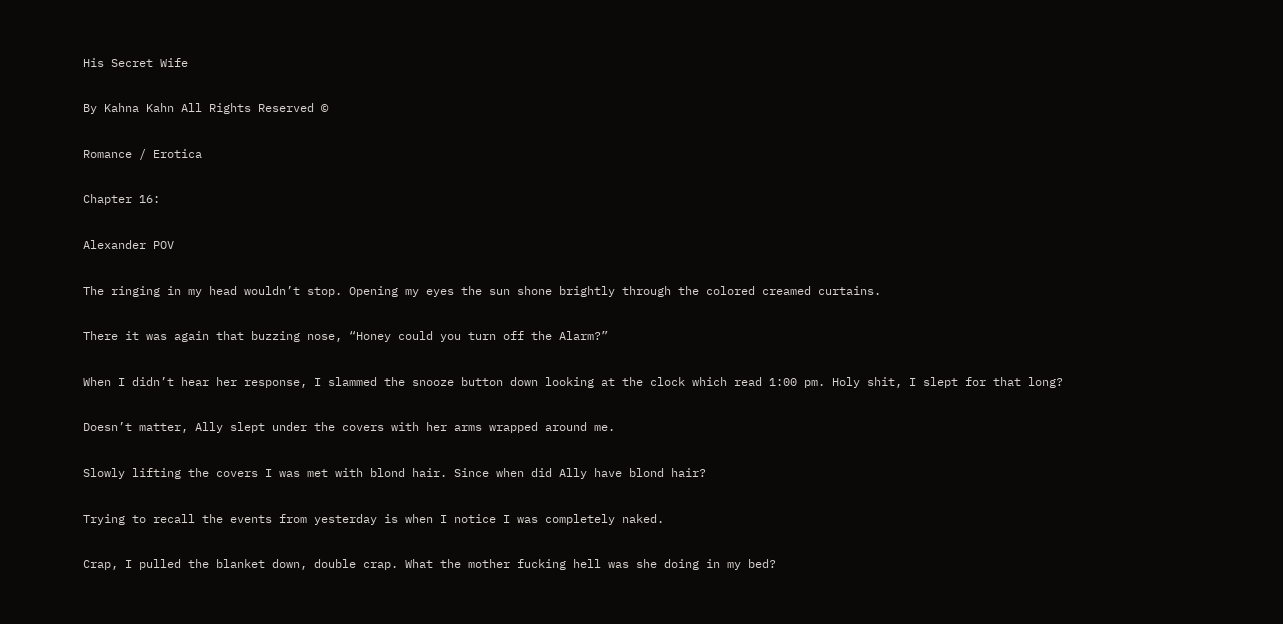His Secret Wife

By Kahna Kahn All Rights Reserved ©

Romance / Erotica

Chapter 16:

Alexander POV

The ringing in my head wouldn’t stop. Opening my eyes the sun shone brightly through the colored creamed curtains.

There it was again that buzzing nose, “Honey could you turn off the Alarm?”

When I didn’t hear her response, I slammed the snooze button down looking at the clock which read 1:00 pm. Holy shit, I slept for that long?

Doesn’t matter, Ally slept under the covers with her arms wrapped around me.

Slowly lifting the covers I was met with blond hair. Since when did Ally have blond hair?

Trying to recall the events from yesterday is when I notice I was completely naked.

Crap, I pulled the blanket down, double crap. What the mother fucking hell was she doing in my bed?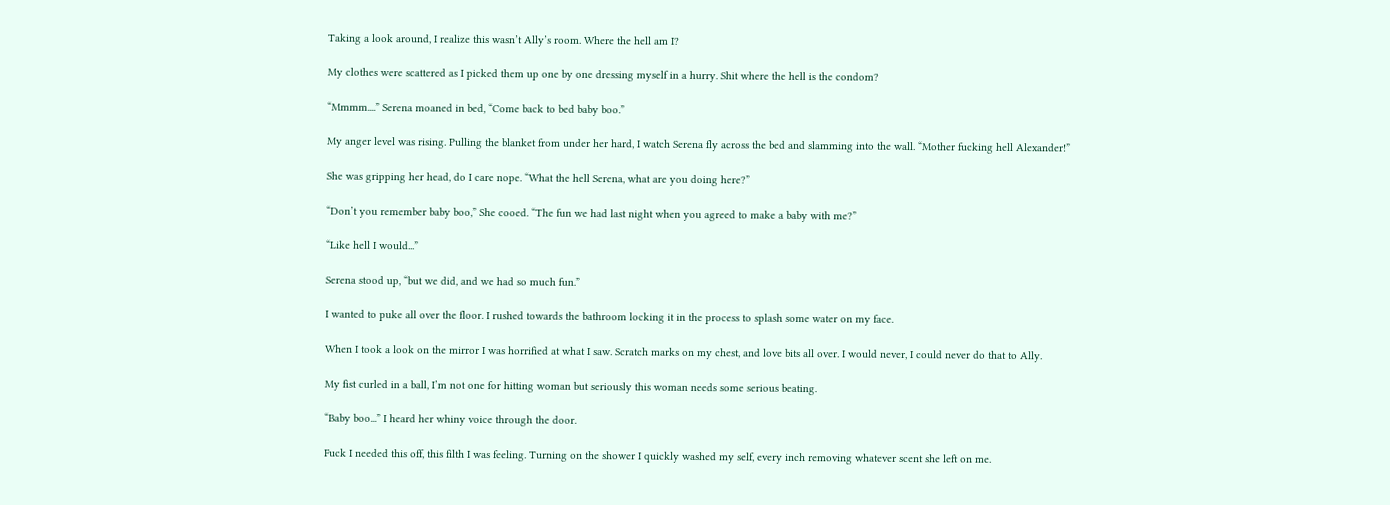Taking a look around, I realize this wasn’t Ally’s room. Where the hell am I?

My clothes were scattered as I picked them up one by one dressing myself in a hurry. Shit where the hell is the condom?

“Mmmm....” Serena moaned in bed, “Come back to bed baby boo.”

My anger level was rising. Pulling the blanket from under her hard, I watch Serena fly across the bed and slamming into the wall. “Mother fucking hell Alexander!”

She was gripping her head, do I care nope. “What the hell Serena, what are you doing here?”

“Don’t you remember baby boo,” She cooed. “The fun we had last night when you agreed to make a baby with me?”

“Like hell I would...”

Serena stood up, “but we did, and we had so much fun.”

I wanted to puke all over the floor. I rushed towards the bathroom locking it in the process to splash some water on my face.

When I took a look on the mirror I was horrified at what I saw. Scratch marks on my chest, and love bits all over. I would never, I could never do that to Ally.

My fist curled in a ball, I’m not one for hitting woman but seriously this woman needs some serious beating.

“Baby boo...” I heard her whiny voice through the door.

Fuck I needed this off, this filth I was feeling. Turning on the shower I quickly washed my self, every inch removing whatever scent she left on me.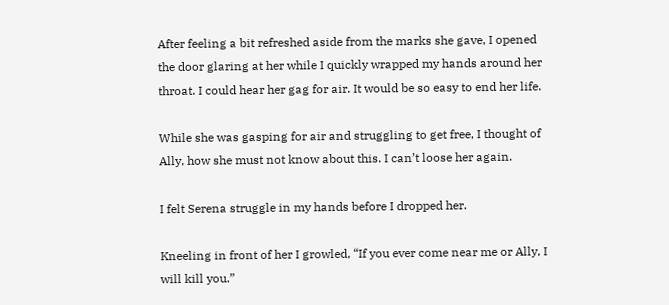After feeling a bit refreshed aside from the marks she gave, I opened the door glaring at her while I quickly wrapped my hands around her throat. I could hear her gag for air. It would be so easy to end her life.

While she was gasping for air and struggling to get free, I thought of Ally, how she must not know about this. I can’t loose her again.

I felt Serena struggle in my hands before I dropped her.

Kneeling in front of her I growled, “If you ever come near me or Ally, I will kill you.”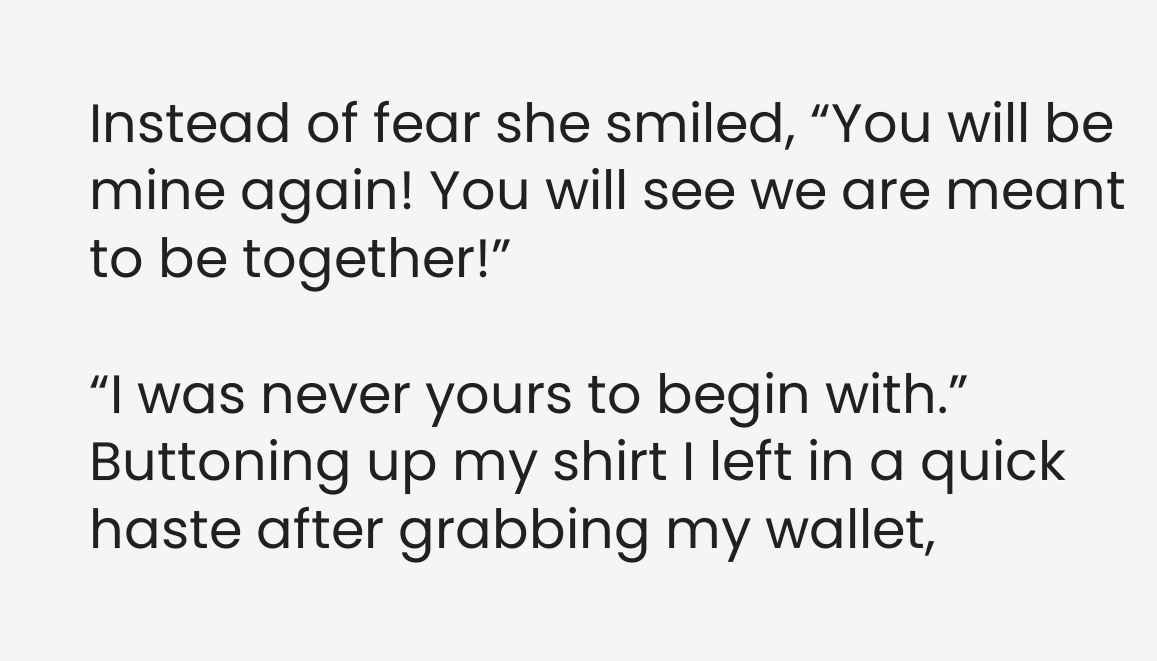Instead of fear she smiled, “You will be mine again! You will see we are meant to be together!”

“I was never yours to begin with.” Buttoning up my shirt I left in a quick haste after grabbing my wallet,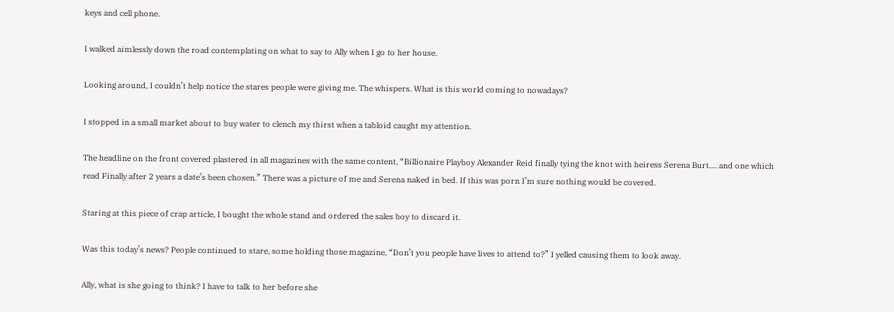keys and cell phone.

I walked aimlessly down the road contemplating on what to say to Ally when I go to her house.

Looking around, I couldn’t help notice the stares people were giving me. The whispers. What is this world coming to nowadays?

I stopped in a small market about to buy water to clench my thirst when a tabloid caught my attention.

The headline on the front covered plastered in all magazines with the same content, “Billionaire Playboy Alexander Reid finally tying the knot with heiress Serena Burt.... and one which read Finally after 2 years a date’s been chosen.” There was a picture of me and Serena naked in bed. If this was porn I’m sure nothing would be covered.

Staring at this piece of crap article, I bought the whole stand and ordered the sales boy to discard it.

Was this today’s news? People continued to stare, some holding those magazine, “Don’t you people have lives to attend to?” I yelled causing them to look away.

Ally, what is she going to think? I have to talk to her before she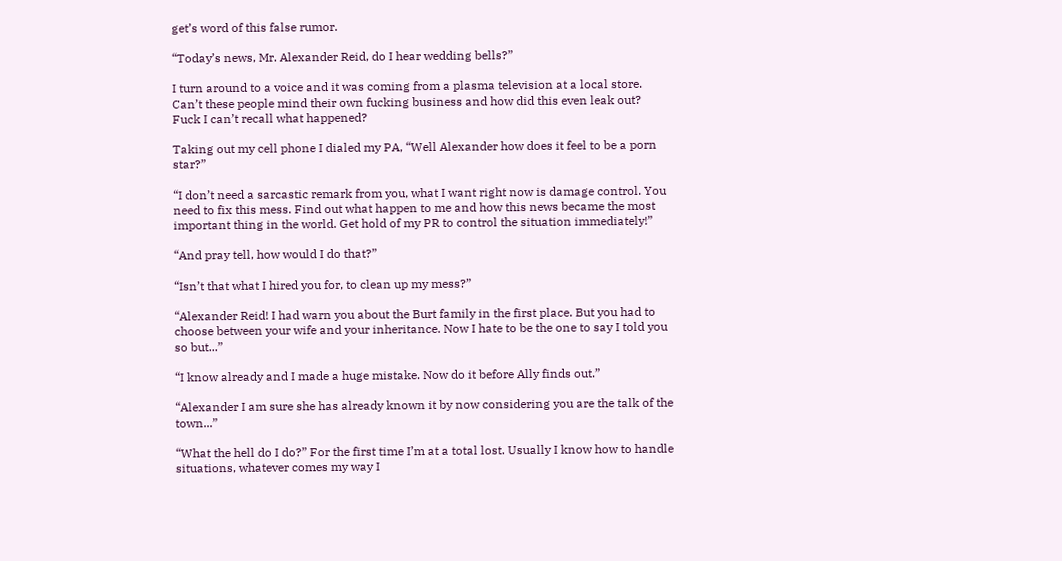get’s word of this false rumor.

“Today’s news, Mr. Alexander Reid, do I hear wedding bells?”

I turn around to a voice and it was coming from a plasma television at a local store. Can’t these people mind their own fucking business and how did this even leak out? Fuck I can’t recall what happened?

Taking out my cell phone I dialed my PA, “Well Alexander how does it feel to be a porn star?”

“I don’t need a sarcastic remark from you, what I want right now is damage control. You need to fix this mess. Find out what happen to me and how this news became the most important thing in the world. Get hold of my PR to control the situation immediately!”

“And pray tell, how would I do that?”

“Isn’t that what I hired you for, to clean up my mess?”

“Alexander Reid! I had warn you about the Burt family in the first place. But you had to choose between your wife and your inheritance. Now I hate to be the one to say I told you so but...”

“I know already and I made a huge mistake. Now do it before Ally finds out.”

“Alexander I am sure she has already known it by now considering you are the talk of the town...”

“What the hell do I do?” For the first time I’m at a total lost. Usually I know how to handle situations, whatever comes my way I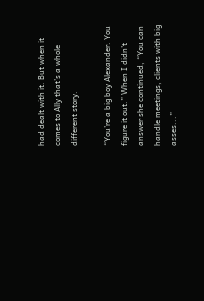had dealt with it. But when it comes to Ally that’s a whole different story.

“You’re a big boy Alexander. You figure it out.” When I didn’t answer she continued, “You can handle meetings, clients with big asses...”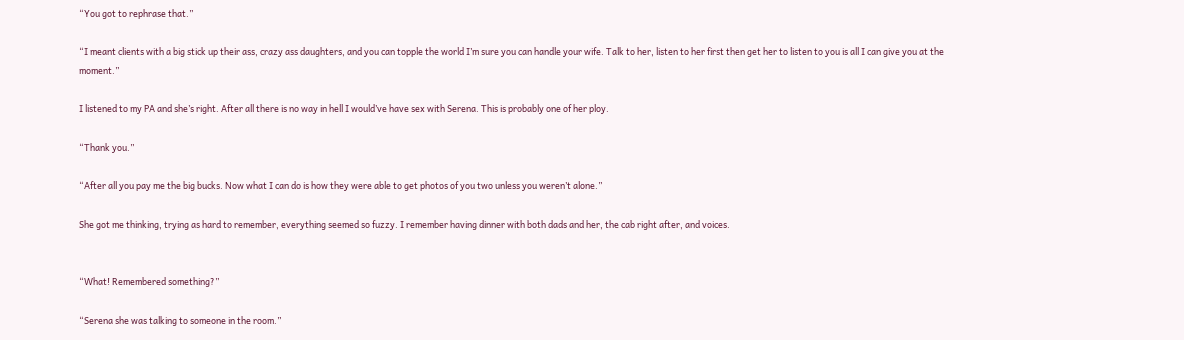“You got to rephrase that.”

“I meant clients with a big stick up their ass, crazy ass daughters, and you can topple the world I’m sure you can handle your wife. Talk to her, listen to her first then get her to listen to you is all I can give you at the moment.”

I listened to my PA and she’s right. After all there is no way in hell I would’ve have sex with Serena. This is probably one of her ploy.

“Thank you.”

“After all you pay me the big bucks. Now what I can do is how they were able to get photos of you two unless you weren’t alone.”

She got me thinking, trying as hard to remember, everything seemed so fuzzy. I remember having dinner with both dads and her, the cab right after, and voices.


“What! Remembered something?”

“Serena she was talking to someone in the room.”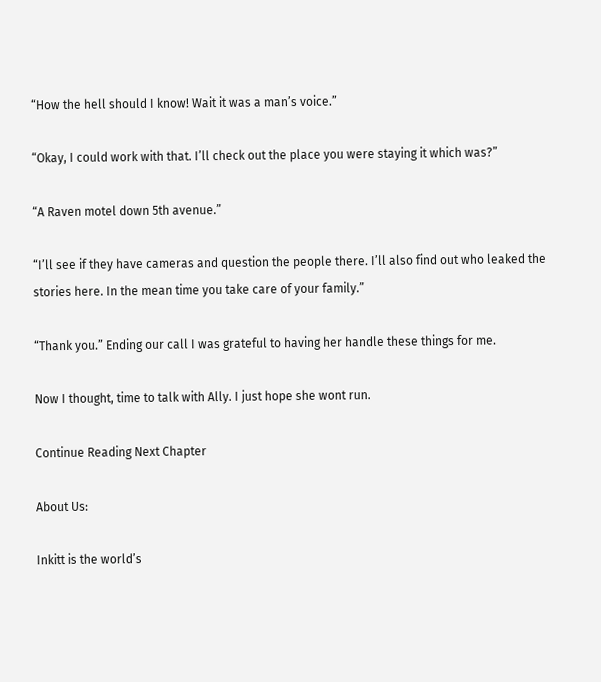“How the hell should I know! Wait it was a man’s voice.”

“Okay, I could work with that. I’ll check out the place you were staying it which was?”

“A Raven motel down 5th avenue.”

“I’ll see if they have cameras and question the people there. I’ll also find out who leaked the stories here. In the mean time you take care of your family.”

“Thank you.” Ending our call I was grateful to having her handle these things for me.

Now I thought, time to talk with Ally. I just hope she wont run.

Continue Reading Next Chapter

About Us:

Inkitt is the world’s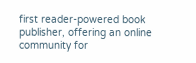first reader-powered book publisher, offering an online community for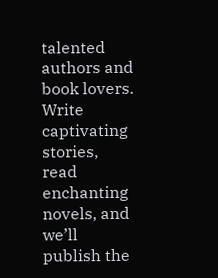talented authors and book lovers. Write captivating stories, read enchanting novels, and we’ll publish the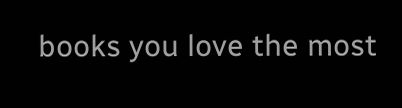books you love the most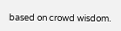based on crowd wisdom.